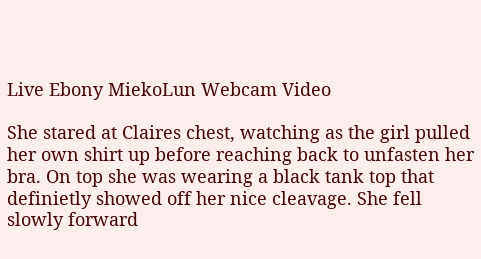Live Ebony MiekoLun Webcam Video

She stared at Claires chest, watching as the girl pulled her own shirt up before reaching back to unfasten her bra. On top she was wearing a black tank top that definietly showed off her nice cleavage. She fell slowly forward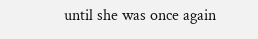until she was once again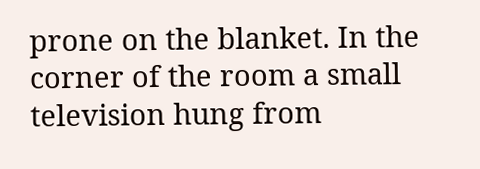prone on the blanket. In the corner of the room a small television hung from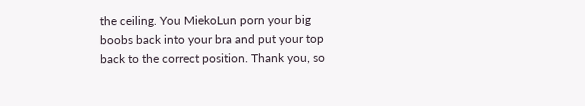the ceiling. You MiekoLun porn your big boobs back into your bra and put your top back to the correct position. Thank you, so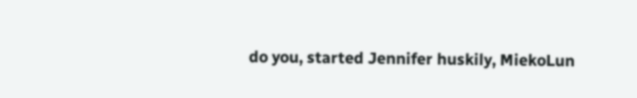do you, started Jennifer huskily, MiekoLun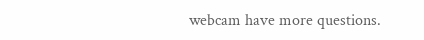webcam have more questions.